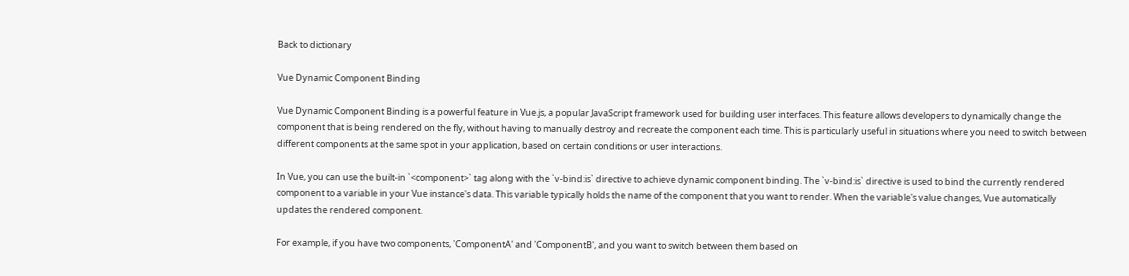Back to dictionary

Vue Dynamic Component Binding

Vue Dynamic Component Binding is a powerful feature in Vue.js, a popular JavaScript framework used for building user interfaces. This feature allows developers to dynamically change the component that is being rendered on the fly, without having to manually destroy and recreate the component each time. This is particularly useful in situations where you need to switch between different components at the same spot in your application, based on certain conditions or user interactions.

In Vue, you can use the built-in `<component>` tag along with the `v-bind:is` directive to achieve dynamic component binding. The `v-bind:is` directive is used to bind the currently rendered component to a variable in your Vue instance's data. This variable typically holds the name of the component that you want to render. When the variable's value changes, Vue automatically updates the rendered component.

For example, if you have two components, 'ComponentA' and 'ComponentB', and you want to switch between them based on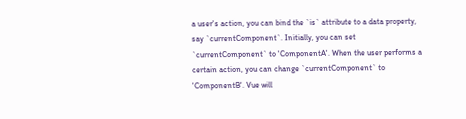a user's action, you can bind the `is` attribute to a data property, say `currentComponent`. Initially, you can set `currentComponent` to 'ComponentA'. When the user performs a certain action, you can change `currentComponent` to 'ComponentB'. Vue will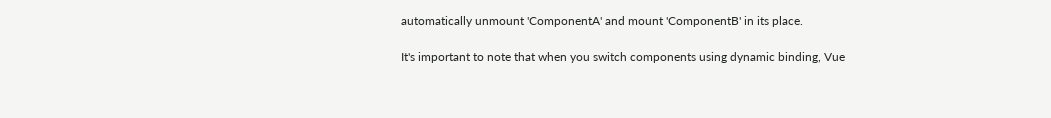automatically unmount 'ComponentA' and mount 'ComponentB' in its place.

It's important to note that when you switch components using dynamic binding, Vue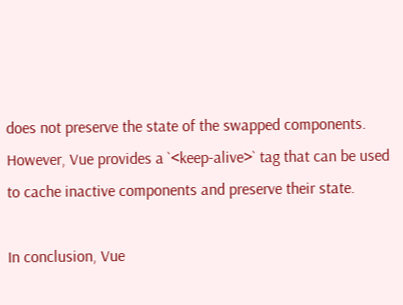does not preserve the state of the swapped components. However, Vue provides a `<keep-alive>` tag that can be used to cache inactive components and preserve their state.

In conclusion, Vue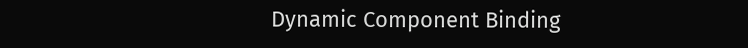Dynamic Component Binding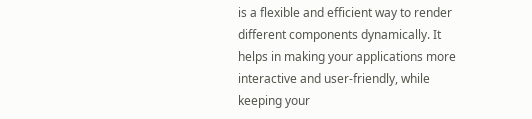is a flexible and efficient way to render different components dynamically. It helps in making your applications more interactive and user-friendly, while keeping your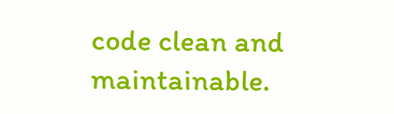code clean and maintainable.